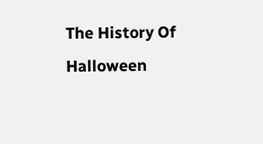The History Of Halloween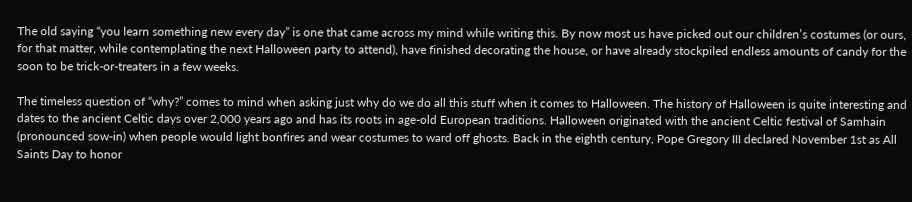The old saying “you learn something new every day” is one that came across my mind while writing this. By now most us have picked out our children’s costumes (or ours, for that matter, while contemplating the next Halloween party to attend), have finished decorating the house, or have already stockpiled endless amounts of candy for the soon to be trick-or-treaters in a few weeks.

The timeless question of “why?” comes to mind when asking just why do we do all this stuff when it comes to Halloween. The history of Halloween is quite interesting and dates to the ancient Celtic days over 2,000 years ago and has its roots in age-old European traditions. Halloween originated with the ancient Celtic festival of Samhain (pronounced sow-in) when people would light bonfires and wear costumes to ward off ghosts. Back in the eighth century, Pope Gregory III declared November 1st as All Saints Day to honor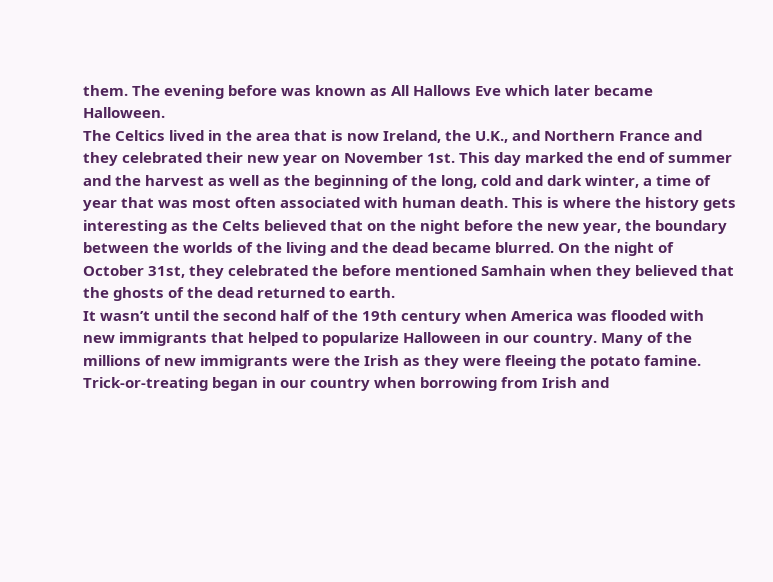them. The evening before was known as All Hallows Eve which later became Halloween.
The Celtics lived in the area that is now Ireland, the U.K., and Northern France and they celebrated their new year on November 1st. This day marked the end of summer and the harvest as well as the beginning of the long, cold and dark winter, a time of year that was most often associated with human death. This is where the history gets interesting as the Celts believed that on the night before the new year, the boundary between the worlds of the living and the dead became blurred. On the night of October 31st, they celebrated the before mentioned Samhain when they believed that the ghosts of the dead returned to earth.
It wasn’t until the second half of the 19th century when America was flooded with new immigrants that helped to popularize Halloween in our country. Many of the millions of new immigrants were the Irish as they were fleeing the potato famine. Trick-or-treating began in our country when borrowing from Irish and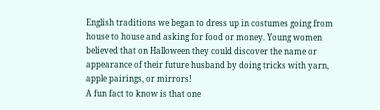English traditions we began to dress up in costumes going from house to house and asking for food or money. Young women believed that on Halloween they could discover the name or appearance of their future husband by doing tricks with yarn, apple pairings, or mirrors!
A fun fact to know is that one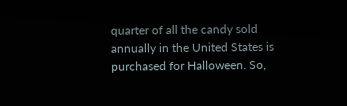quarter of all the candy sold annually in the United States is purchased for Halloween. So,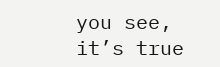you see, it’s true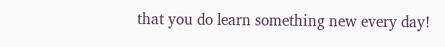that you do learn something new every day!